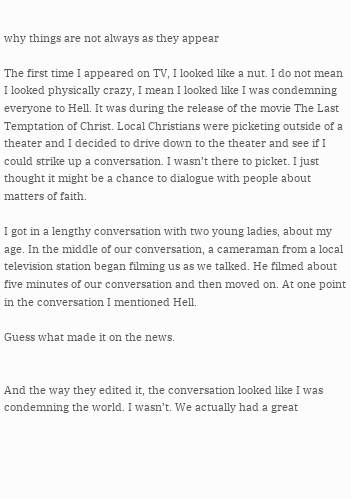why things are not always as they appear

The first time I appeared on TV, I looked like a nut. I do not mean I looked physically crazy, I mean I looked like I was condemning everyone to Hell. It was during the release of the movie The Last Temptation of Christ. Local Christians were picketing outside of a theater and I decided to drive down to the theater and see if I could strike up a conversation. I wasn’t there to picket. I just thought it might be a chance to dialogue with people about matters of faith.

I got in a lengthy conversation with two young ladies, about my age. In the middle of our conversation, a cameraman from a local television station began filming us as we talked. He filmed about five minutes of our conversation and then moved on. At one point in the conversation I mentioned Hell.

Guess what made it on the news.


And the way they edited it, the conversation looked like I was condemning the world. I wasn’t. We actually had a great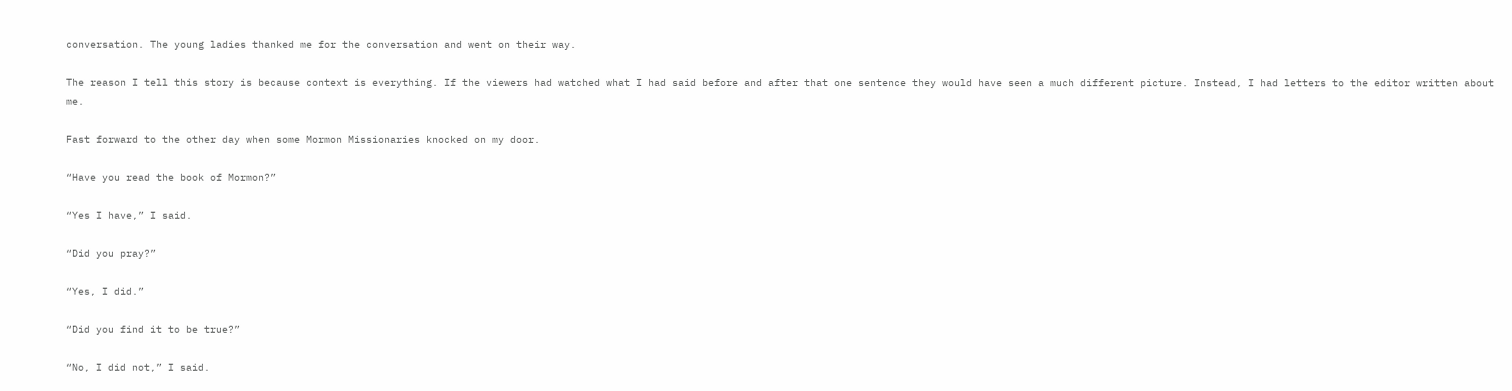conversation. The young ladies thanked me for the conversation and went on their way.

The reason I tell this story is because context is everything. If the viewers had watched what I had said before and after that one sentence they would have seen a much different picture. Instead, I had letters to the editor written about me.

Fast forward to the other day when some Mormon Missionaries knocked on my door.

“Have you read the book of Mormon?”

“Yes I have,” I said.

“Did you pray?”

“Yes, I did.”

“Did you find it to be true?”

“No, I did not,” I said.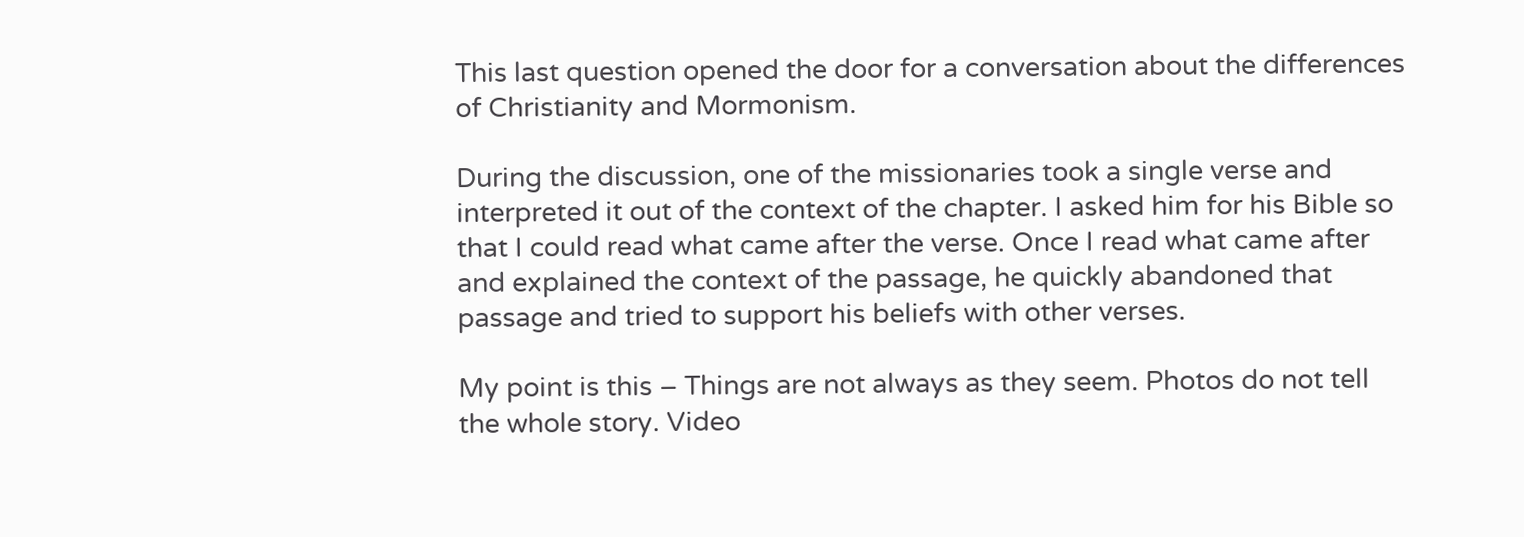This last question opened the door for a conversation about the differences of Christianity and Mormonism.

During the discussion, one of the missionaries took a single verse and interpreted it out of the context of the chapter. I asked him for his Bible so that I could read what came after the verse. Once I read what came after and explained the context of the passage, he quickly abandoned that passage and tried to support his beliefs with other verses.

My point is this – Things are not always as they seem. Photos do not tell the whole story. Video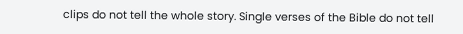clips do not tell the whole story. Single verses of the Bible do not tell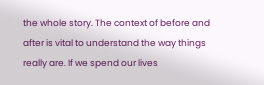the whole story. The context of before and after is vital to understand the way things really are. If we spend our lives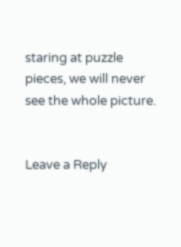staring at puzzle pieces, we will never see the whole picture.


Leave a Reply